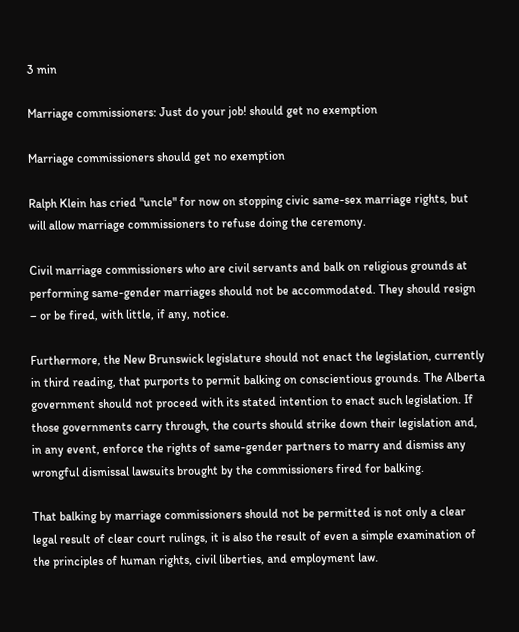3 min

Marriage commissioners: Just do your job! should get no exemption

Marriage commissioners should get no exemption

Ralph Klein has cried "uncle" for now on stopping civic same-sex marriage rights, but will allow marriage commissioners to refuse doing the ceremony.

Civil marriage commissioners who are civil servants and balk on religious grounds at performing same-gender marriages should not be accommodated. They should resign – or be fired, with little, if any, notice.

Furthermore, the New Brunswick legislature should not enact the legislation, currently in third reading, that purports to permit balking on conscientious grounds. The Alberta government should not proceed with its stated intention to enact such legislation. If those governments carry through, the courts should strike down their legislation and, in any event, enforce the rights of same-gender partners to marry and dismiss any wrongful dismissal lawsuits brought by the commissioners fired for balking.

That balking by marriage commissioners should not be permitted is not only a clear legal result of clear court rulings, it is also the result of even a simple examination of the principles of human rights, civil liberties, and employment law.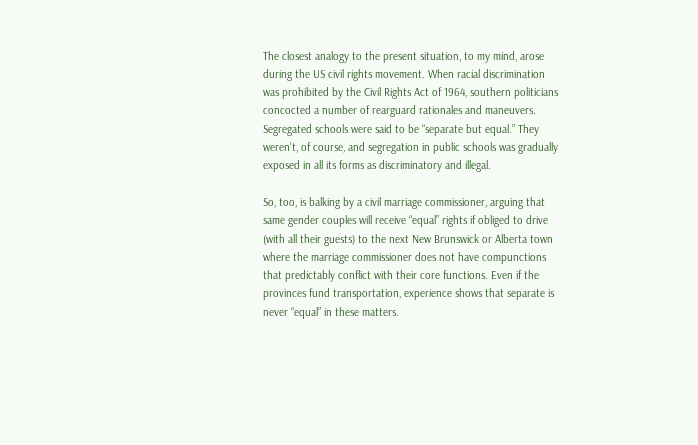The closest analogy to the present situation, to my mind, arose during the US civil rights movement. When racial discrimination was prohibited by the Civil Rights Act of 1964, southern politicians concocted a number of rearguard rationales and maneuvers. Segregated schools were said to be “separate but equal.” They weren’t, of course, and segregation in public schools was gradually exposed in all its forms as discriminatory and illegal.

So, too, is balking by a civil marriage commissioner, arguing that same gender couples will receive “equal” rights if obliged to drive (with all their guests) to the next New Brunswick or Alberta town where the marriage commissioner does not have compunctions that predictably conflict with their core functions. Even if the provinces fund transportation, experience shows that separate is never “equal” in these matters.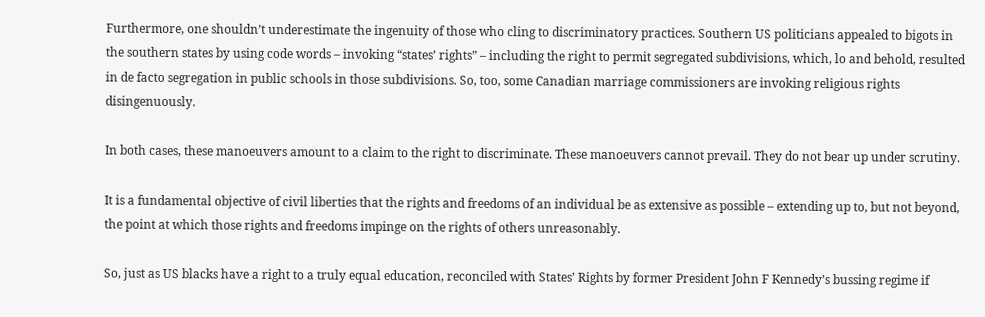Furthermore, one shouldn’t underestimate the ingenuity of those who cling to discriminatory practices. Southern US politicians appealed to bigots in the southern states by using code words – invoking “states’ rights” – including the right to permit segregated subdivisions, which, lo and behold, resulted in de facto segregation in public schools in those subdivisions. So, too, some Canadian marriage commissioners are invoking religious rights disingenuously.

In both cases, these manoeuvers amount to a claim to the right to discriminate. These manoeuvers cannot prevail. They do not bear up under scrutiny.

It is a fundamental objective of civil liberties that the rights and freedoms of an individual be as extensive as possible – extending up to, but not beyond, the point at which those rights and freedoms impinge on the rights of others unreasonably.

So, just as US blacks have a right to a truly equal education, reconciled with States’ Rights by former President John F Kennedy’s bussing regime if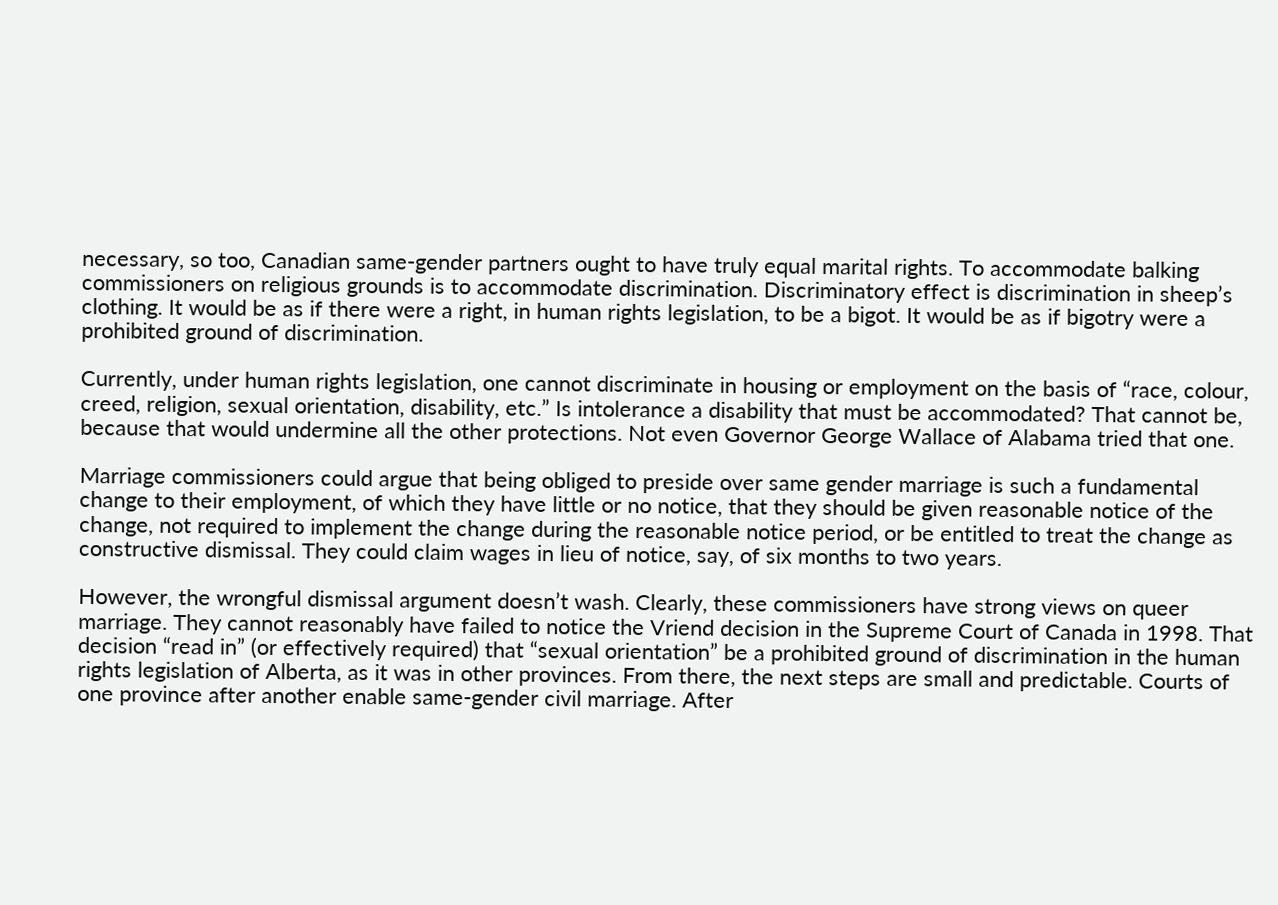necessary, so too, Canadian same-gender partners ought to have truly equal marital rights. To accommodate balking commissioners on religious grounds is to accommodate discrimination. Discriminatory effect is discrimination in sheep’s clothing. It would be as if there were a right, in human rights legislation, to be a bigot. It would be as if bigotry were a prohibited ground of discrimination.

Currently, under human rights legislation, one cannot discriminate in housing or employment on the basis of “race, colour, creed, religion, sexual orientation, disability, etc.” Is intolerance a disability that must be accommodated? That cannot be, because that would undermine all the other protections. Not even Governor George Wallace of Alabama tried that one.

Marriage commissioners could argue that being obliged to preside over same gender marriage is such a fundamental change to their employment, of which they have little or no notice, that they should be given reasonable notice of the change, not required to implement the change during the reasonable notice period, or be entitled to treat the change as constructive dismissal. They could claim wages in lieu of notice, say, of six months to two years.

However, the wrongful dismissal argument doesn’t wash. Clearly, these commissioners have strong views on queer marriage. They cannot reasonably have failed to notice the Vriend decision in the Supreme Court of Canada in 1998. That decision “read in” (or effectively required) that “sexual orientation” be a prohibited ground of discrimination in the human rights legislation of Alberta, as it was in other provinces. From there, the next steps are small and predictable. Courts of one province after another enable same-gender civil marriage. After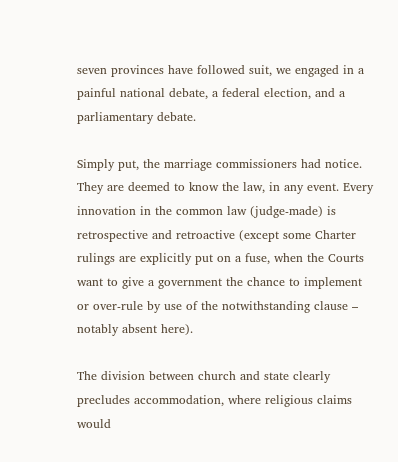seven provinces have followed suit, we engaged in a painful national debate, a federal election, and a parliamentary debate.

Simply put, the marriage commissioners had notice. They are deemed to know the law, in any event. Every innovation in the common law (judge-made) is retrospective and retroactive (except some Charter rulings are explicitly put on a fuse, when the Courts want to give a government the chance to implement or over-rule by use of the notwithstanding clause – notably absent here).

The division between church and state clearly precludes accommodation, where religious claims would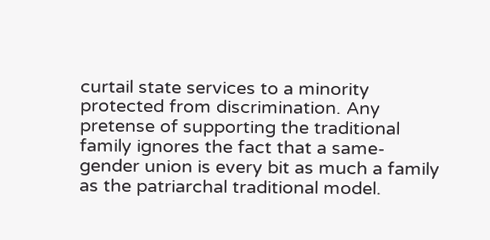curtail state services to a minority protected from discrimination. Any pretense of supporting the traditional family ignores the fact that a same-gender union is every bit as much a family as the patriarchal traditional model.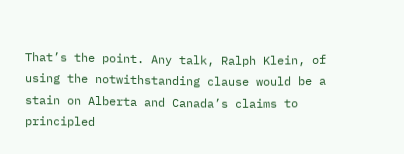That’s the point. Any talk, Ralph Klein, of using the notwithstanding clause would be a stain on Alberta and Canada’s claims to principled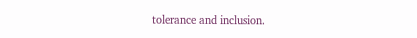tolerance and inclusion.